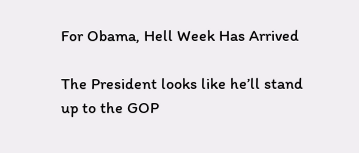For Obama, Hell Week Has Arrived

The President looks like he’ll stand up to the GOP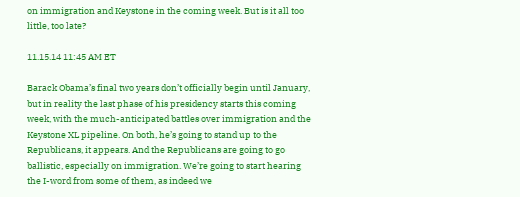on immigration and Keystone in the coming week. But is it all too little, too late?

11.15.14 11:45 AM ET

Barack Obama’s final two years don’t officially begin until January, but in reality the last phase of his presidency starts this coming week, with the much-anticipated battles over immigration and the Keystone XL pipeline. On both, he’s going to stand up to the Republicans, it appears. And the Republicans are going to go ballistic, especially on immigration. We’re going to start hearing the I-word from some of them, as indeed we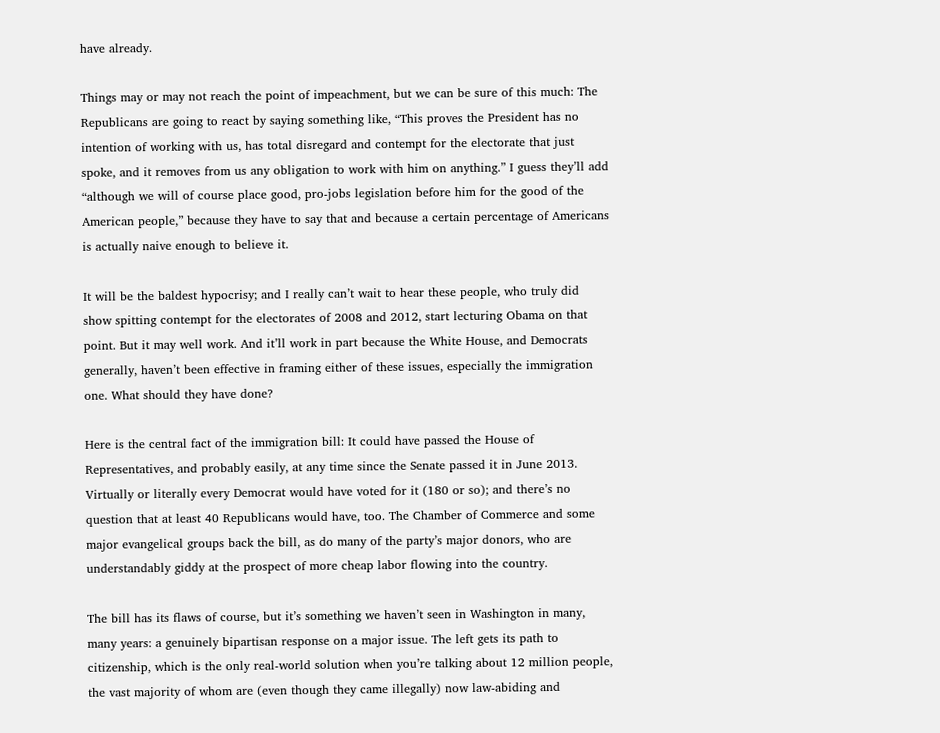have already.

Things may or may not reach the point of impeachment, but we can be sure of this much: The Republicans are going to react by saying something like, “This proves the President has no intention of working with us, has total disregard and contempt for the electorate that just spoke, and it removes from us any obligation to work with him on anything.” I guess they’ll add “although we will of course place good, pro-jobs legislation before him for the good of the American people,” because they have to say that and because a certain percentage of Americans is actually naive enough to believe it.

It will be the baldest hypocrisy; and I really can’t wait to hear these people, who truly did show spitting contempt for the electorates of 2008 and 2012, start lecturing Obama on that point. But it may well work. And it’ll work in part because the White House, and Democrats generally, haven’t been effective in framing either of these issues, especially the immigration one. What should they have done?

Here is the central fact of the immigration bill: It could have passed the House of Representatives, and probably easily, at any time since the Senate passed it in June 2013. Virtually or literally every Democrat would have voted for it (180 or so); and there’s no question that at least 40 Republicans would have, too. The Chamber of Commerce and some major evangelical groups back the bill, as do many of the party’s major donors, who are understandably giddy at the prospect of more cheap labor flowing into the country.

The bill has its flaws of course, but it’s something we haven’t seen in Washington in many, many years: a genuinely bipartisan response on a major issue. The left gets its path to citizenship, which is the only real-world solution when you’re talking about 12 million people, the vast majority of whom are (even though they came illegally) now law-abiding and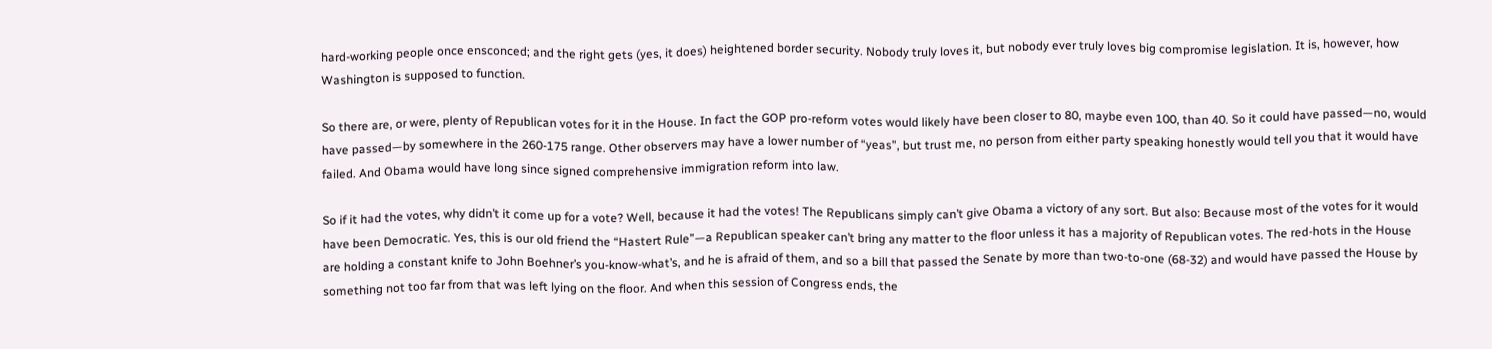hard-working people once ensconced; and the right gets (yes, it does) heightened border security. Nobody truly loves it, but nobody ever truly loves big compromise legislation. It is, however, how Washington is supposed to function.

So there are, or were, plenty of Republican votes for it in the House. In fact the GOP pro-reform votes would likely have been closer to 80, maybe even 100, than 40. So it could have passed—no, would have passed—by somewhere in the 260-175 range. Other observers may have a lower number of “yeas”, but trust me, no person from either party speaking honestly would tell you that it would have failed. And Obama would have long since signed comprehensive immigration reform into law.

So if it had the votes, why didn’t it come up for a vote? Well, because it had the votes! The Republicans simply can’t give Obama a victory of any sort. But also: Because most of the votes for it would have been Democratic. Yes, this is our old friend the “Hastert Rule”—a Republican speaker can’t bring any matter to the floor unless it has a majority of Republican votes. The red-hots in the House are holding a constant knife to John Boehner’s you-know-what’s, and he is afraid of them, and so a bill that passed the Senate by more than two-to-one (68-32) and would have passed the House by something not too far from that was left lying on the floor. And when this session of Congress ends, the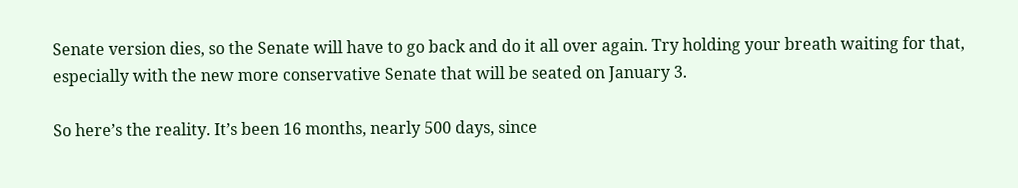Senate version dies, so the Senate will have to go back and do it all over again. Try holding your breath waiting for that, especially with the new more conservative Senate that will be seated on January 3.

So here’s the reality. It’s been 16 months, nearly 500 days, since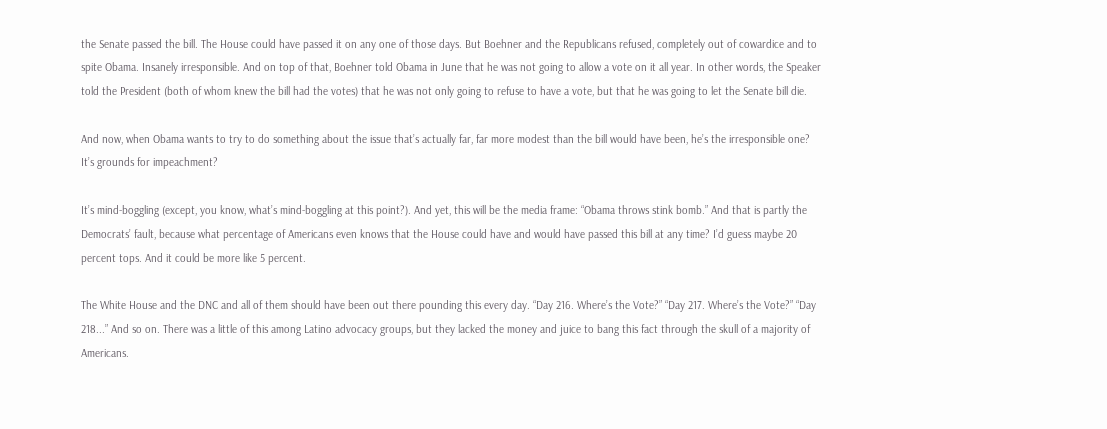the Senate passed the bill. The House could have passed it on any one of those days. But Boehner and the Republicans refused, completely out of cowardice and to spite Obama. Insanely irresponsible. And on top of that, Boehner told Obama in June that he was not going to allow a vote on it all year. In other words, the Speaker told the President (both of whom knew the bill had the votes) that he was not only going to refuse to have a vote, but that he was going to let the Senate bill die.

And now, when Obama wants to try to do something about the issue that’s actually far, far more modest than the bill would have been, he’s the irresponsible one? It’s grounds for impeachment?

It’s mind-boggling (except, you know, what’s mind-boggling at this point?). And yet, this will be the media frame: “Obama throws stink bomb.” And that is partly the Democrats’ fault, because what percentage of Americans even knows that the House could have and would have passed this bill at any time? I’d guess maybe 20 percent tops. And it could be more like 5 percent.

The White House and the DNC and all of them should have been out there pounding this every day. “Day 216. Where’s the Vote?” “Day 217. Where’s the Vote?” “Day 218...” And so on. There was a little of this among Latino advocacy groups, but they lacked the money and juice to bang this fact through the skull of a majority of Americans.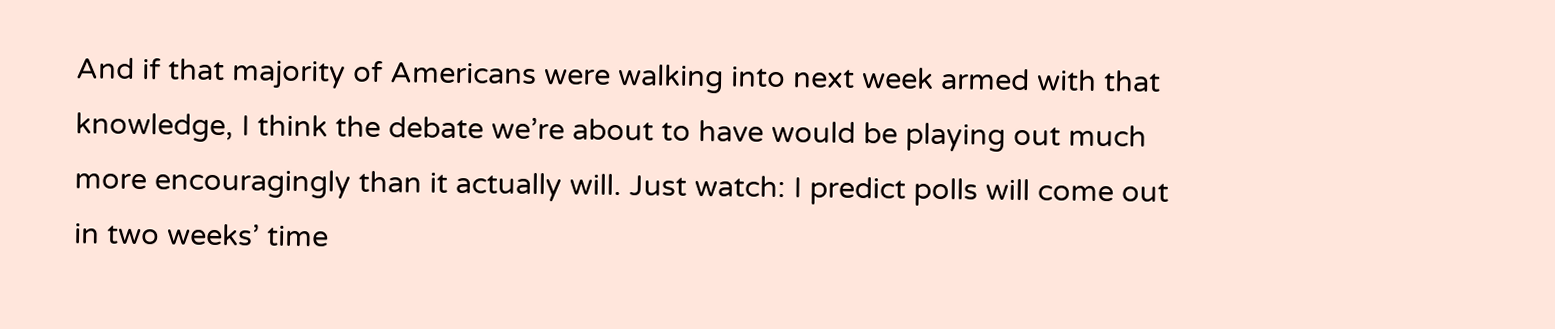And if that majority of Americans were walking into next week armed with that knowledge, I think the debate we’re about to have would be playing out much more encouragingly than it actually will. Just watch: I predict polls will come out in two weeks’ time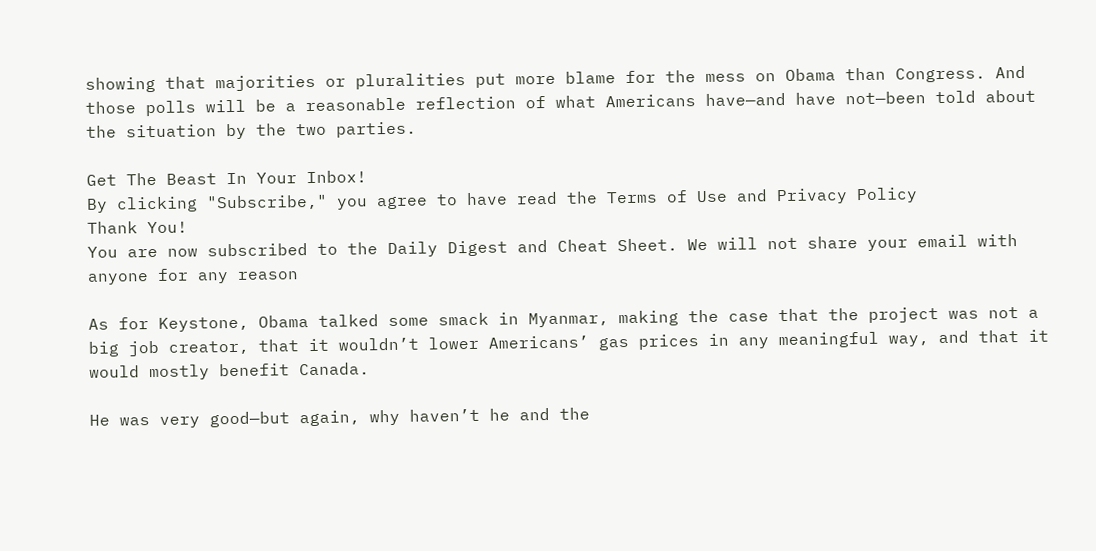showing that majorities or pluralities put more blame for the mess on Obama than Congress. And those polls will be a reasonable reflection of what Americans have—and have not—been told about the situation by the two parties.

Get The Beast In Your Inbox!
By clicking "Subscribe," you agree to have read the Terms of Use and Privacy Policy
Thank You!
You are now subscribed to the Daily Digest and Cheat Sheet. We will not share your email with anyone for any reason

As for Keystone, Obama talked some smack in Myanmar, making the case that the project was not a big job creator, that it wouldn’t lower Americans’ gas prices in any meaningful way, and that it would mostly benefit Canada.

He was very good—but again, why haven’t he and the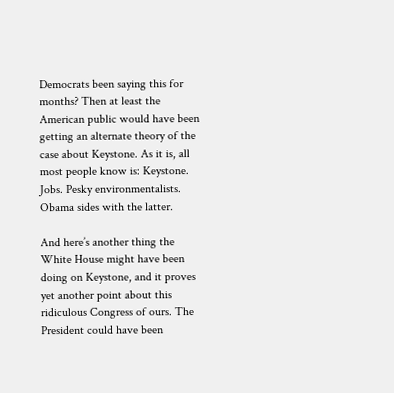Democrats been saying this for months? Then at least the American public would have been getting an alternate theory of the case about Keystone. As it is, all most people know is: Keystone. Jobs. Pesky environmentalists. Obama sides with the latter.

And here’s another thing the White House might have been doing on Keystone, and it proves yet another point about this ridiculous Congress of ours. The President could have been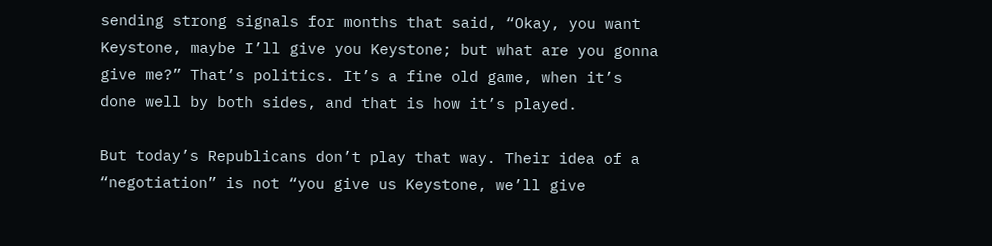sending strong signals for months that said, “Okay, you want Keystone, maybe I’ll give you Keystone; but what are you gonna give me?” That’s politics. It’s a fine old game, when it’s done well by both sides, and that is how it’s played.

But today’s Republicans don’t play that way. Their idea of a “negotiation” is not “you give us Keystone, we’ll give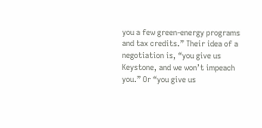you a few green-energy programs and tax credits.” Their idea of a negotiation is, “you give us Keystone, and we won’t impeach you.” Or “you give us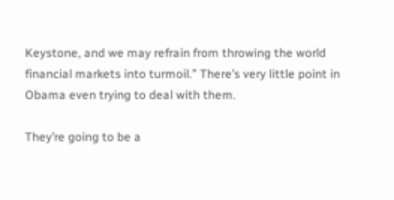Keystone, and we may refrain from throwing the world financial markets into turmoil.” There’s very little point in Obama even trying to deal with them.

They’re going to be a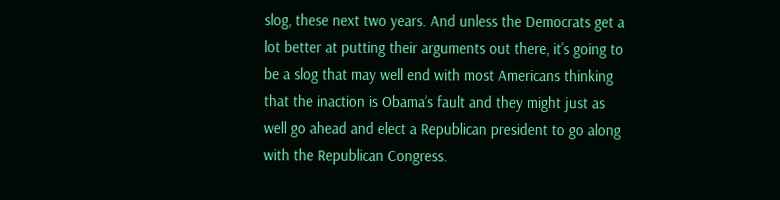slog, these next two years. And unless the Democrats get a lot better at putting their arguments out there, it’s going to be a slog that may well end with most Americans thinking that the inaction is Obama’s fault and they might just as well go ahead and elect a Republican president to go along with the Republican Congress.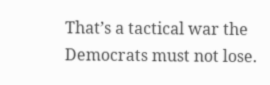That’s a tactical war the Democrats must not lose.